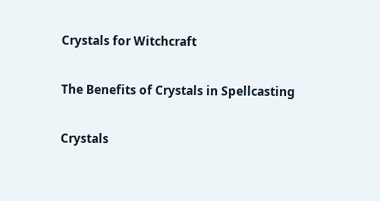Crystals for Witchcraft

The Benefits of Crystals in Spellcasting

Crystals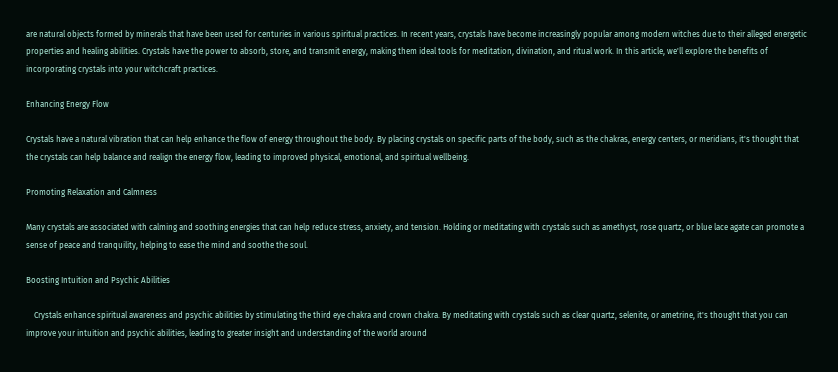are natural objects formed by minerals that have been used for centuries in various spiritual practices. In recent years, crystals have become increasingly popular among modern witches due to their alleged energetic properties and healing abilities. Crystals have the power to absorb, store, and transmit energy, making them ideal tools for meditation, divination, and ritual work. In this article, we'll explore the benefits of incorporating crystals into your witchcraft practices.

Enhancing Energy Flow

Crystals have a natural vibration that can help enhance the flow of energy throughout the body. By placing crystals on specific parts of the body, such as the chakras, energy centers, or meridians, it's thought that the crystals can help balance and realign the energy flow, leading to improved physical, emotional, and spiritual wellbeing.

Promoting Relaxation and Calmness

Many crystals are associated with calming and soothing energies that can help reduce stress, anxiety, and tension. Holding or meditating with crystals such as amethyst, rose quartz, or blue lace agate can promote a sense of peace and tranquility, helping to ease the mind and soothe the soul.

Boosting Intuition and Psychic Abilities

    Crystals enhance spiritual awareness and psychic abilities by stimulating the third eye chakra and crown chakra. By meditating with crystals such as clear quartz, selenite, or ametrine, it's thought that you can improve your intuition and psychic abilities, leading to greater insight and understanding of the world around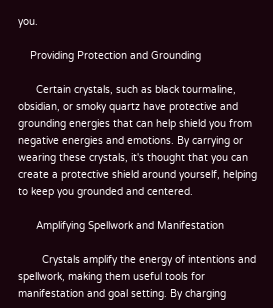you.

    Providing Protection and Grounding

      Certain crystals, such as black tourmaline, obsidian, or smoky quartz have protective and grounding energies that can help shield you from negative energies and emotions. By carrying or wearing these crystals, it's thought that you can create a protective shield around yourself, helping to keep you grounded and centered.

      Amplifying Spellwork and Manifestation

        Crystals amplify the energy of intentions and spellwork, making them useful tools for manifestation and goal setting. By charging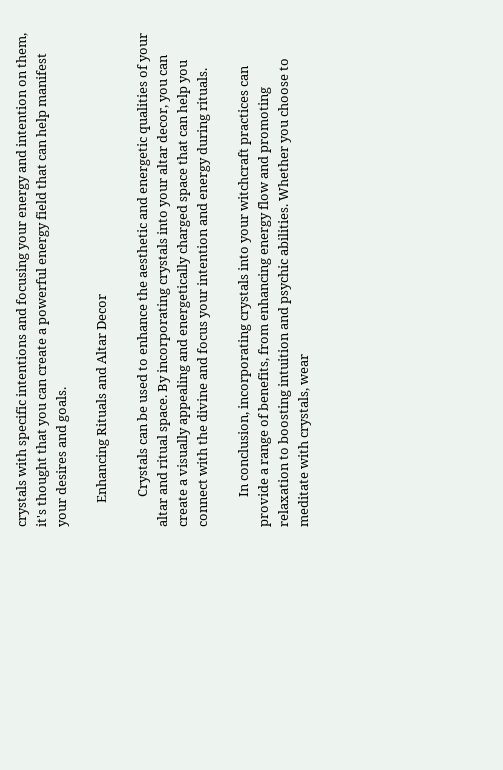crystals with specific intentions and focusing your energy and intention on them, it's thought that you can create a powerful energy field that can help manifest your desires and goals.

        Enhancing Rituals and Altar Decor

          Crystals can be used to enhance the aesthetic and energetic qualities of your altar and ritual space. By incorporating crystals into your altar decor, you can create a visually appealing and energetically charged space that can help you connect with the divine and focus your intention and energy during rituals.

          In conclusion, incorporating crystals into your witchcraft practices can provide a range of benefits, from enhancing energy flow and promoting relaxation to boosting intuition and psychic abilities. Whether you choose to meditate with crystals, wear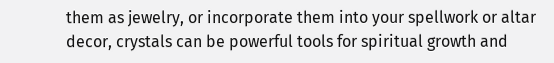them as jewelry, or incorporate them into your spellwork or altar decor, crystals can be powerful tools for spiritual growth and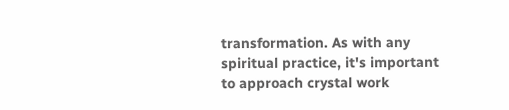transformation. As with any spiritual practice, it's important to approach crystal work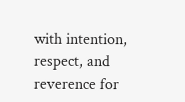with intention, respect, and reverence for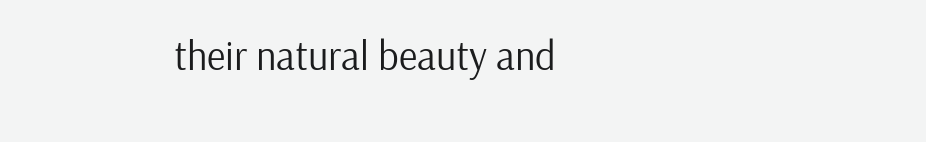their natural beauty and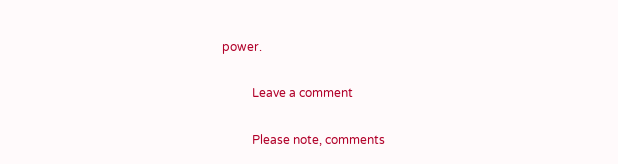power.

          Leave a comment

          Please note, comments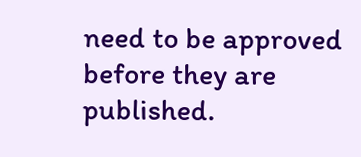need to be approved before they are published.